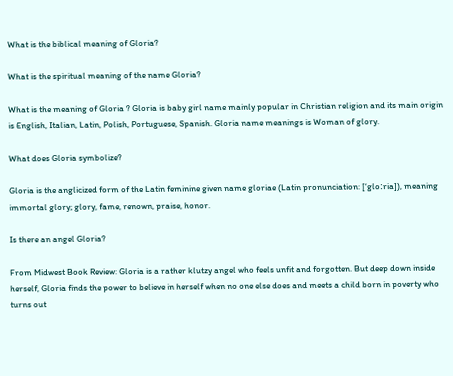What is the biblical meaning of Gloria?

What is the spiritual meaning of the name Gloria?

What is the meaning of Gloria ? Gloria is baby girl name mainly popular in Christian religion and its main origin is English, Italian, Latin, Polish, Portuguese, Spanish. Gloria name meanings is Woman of glory.

What does Gloria symbolize?

Gloria is the anglicized form of the Latin feminine given name gloriae (Latin pronunciation: [‘gloːria]), meaning immortal glory; glory, fame, renown, praise, honor.

Is there an angel Gloria?

From Midwest Book Review: Gloria is a rather klutzy angel who feels unfit and forgotten. But deep down inside herself, Gloria finds the power to believe in herself when no one else does and meets a child born in poverty who turns out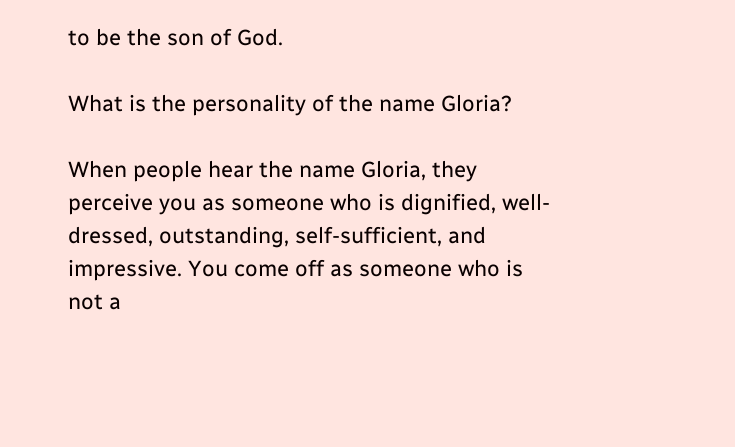to be the son of God.

What is the personality of the name Gloria?

When people hear the name Gloria, they perceive you as someone who is dignified, well-dressed, outstanding, self-sufficient, and impressive. You come off as someone who is not a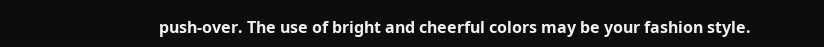push-over. The use of bright and cheerful colors may be your fashion style.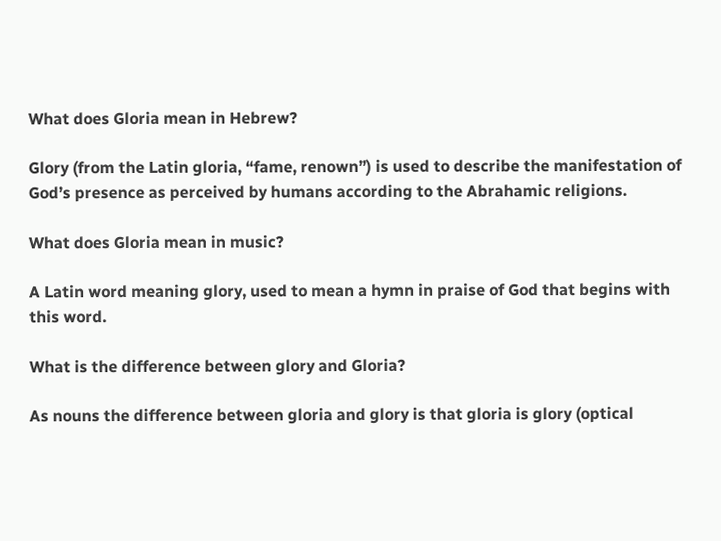What does Gloria mean in Hebrew?

Glory (from the Latin gloria, “fame, renown”) is used to describe the manifestation of God’s presence as perceived by humans according to the Abrahamic religions.

What does Gloria mean in music?

A Latin word meaning glory, used to mean a hymn in praise of God that begins with this word.

What is the difference between glory and Gloria?

As nouns the difference between gloria and glory is that gloria is glory (optical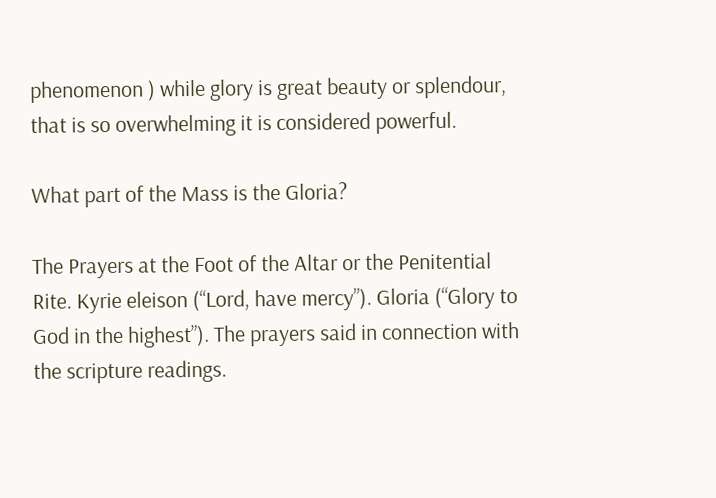phenomenon ) while glory is great beauty or splendour, that is so overwhelming it is considered powerful.

What part of the Mass is the Gloria?

The Prayers at the Foot of the Altar or the Penitential Rite. Kyrie eleison (“Lord, have mercy”). Gloria (“Glory to God in the highest”). The prayers said in connection with the scripture readings.